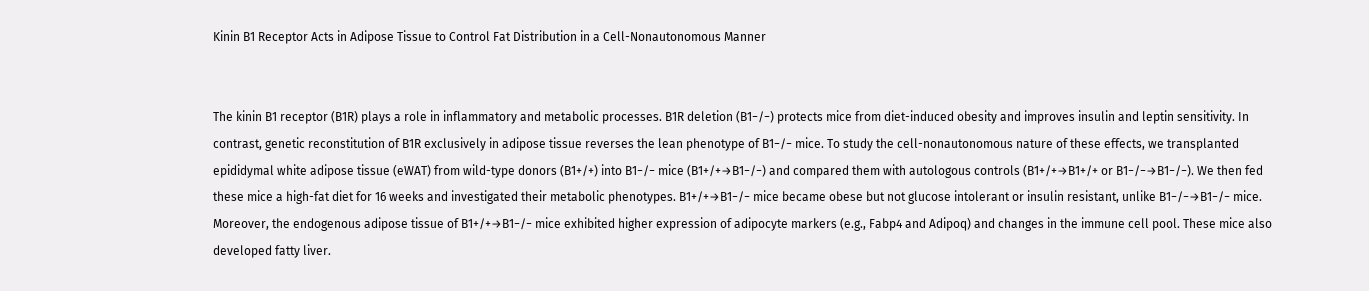Kinin B1 Receptor Acts in Adipose Tissue to Control Fat Distribution in a Cell-Nonautonomous Manner


The kinin B1 receptor (B1R) plays a role in inflammatory and metabolic processes. B1R deletion (B1−/−) protects mice from diet-induced obesity and improves insulin and leptin sensitivity. In contrast, genetic reconstitution of B1R exclusively in adipose tissue reverses the lean phenotype of B1−/− mice. To study the cell-nonautonomous nature of these effects, we transplanted epididymal white adipose tissue (eWAT) from wild-type donors (B1+/+) into B1−/− mice (B1+/+→B1−/−) and compared them with autologous controls (B1+/+→B1+/+ or B1−/−→B1−/−). We then fed these mice a high-fat diet for 16 weeks and investigated their metabolic phenotypes. B1+/+→B1−/− mice became obese but not glucose intolerant or insulin resistant, unlike B1−/−→B1−/− mice. Moreover, the endogenous adipose tissue of B1+/+→B1−/− mice exhibited higher expression of adipocyte markers (e.g., Fabp4 and Adipoq) and changes in the immune cell pool. These mice also developed fatty liver.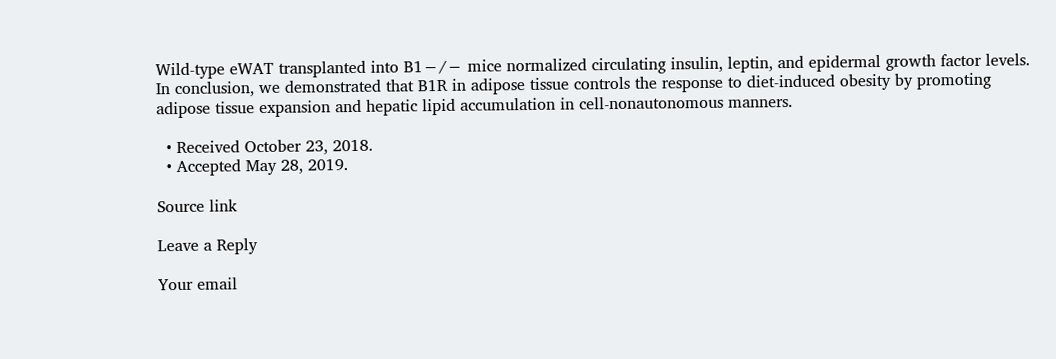Wild-type eWAT transplanted into B1−/− mice normalized circulating insulin, leptin, and epidermal growth factor levels. In conclusion, we demonstrated that B1R in adipose tissue controls the response to diet-induced obesity by promoting adipose tissue expansion and hepatic lipid accumulation in cell-nonautonomous manners.

  • Received October 23, 2018.
  • Accepted May 28, 2019.

Source link

Leave a Reply

Your email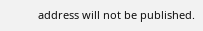address will not be published.